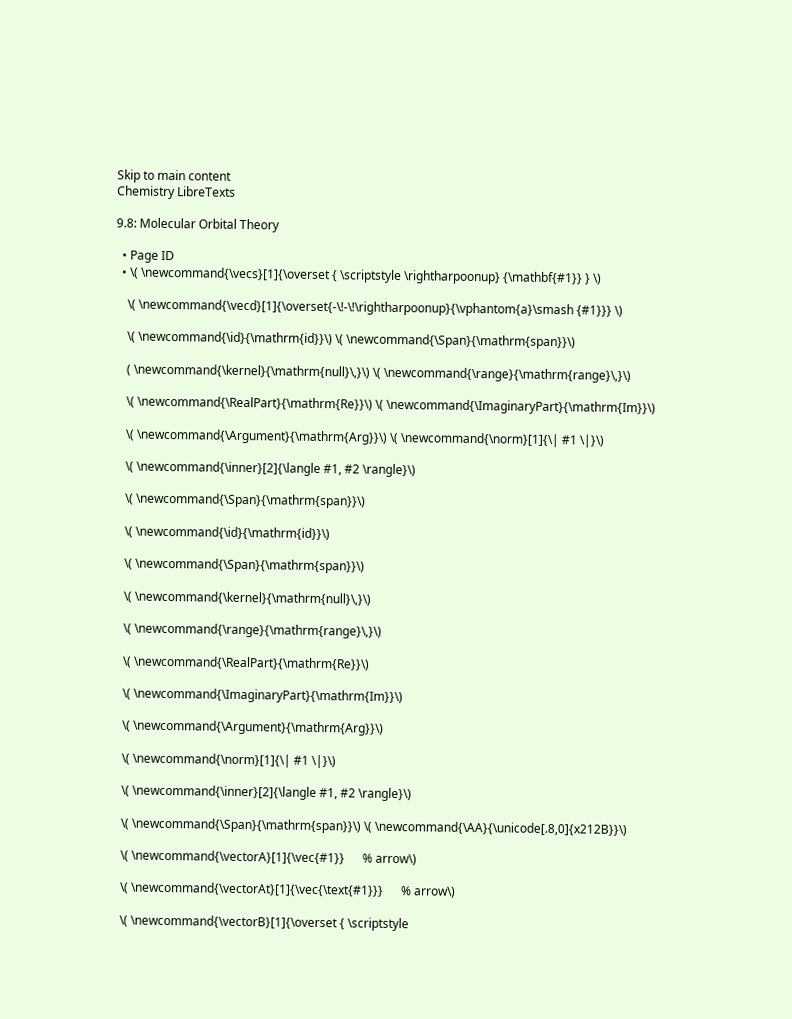Skip to main content
Chemistry LibreTexts

9.8: Molecular Orbital Theory

  • Page ID
  • \( \newcommand{\vecs}[1]{\overset { \scriptstyle \rightharpoonup} {\mathbf{#1}} } \)

    \( \newcommand{\vecd}[1]{\overset{-\!-\!\rightharpoonup}{\vphantom{a}\smash {#1}}} \)

    \( \newcommand{\id}{\mathrm{id}}\) \( \newcommand{\Span}{\mathrm{span}}\)

    ( \newcommand{\kernel}{\mathrm{null}\,}\) \( \newcommand{\range}{\mathrm{range}\,}\)

    \( \newcommand{\RealPart}{\mathrm{Re}}\) \( \newcommand{\ImaginaryPart}{\mathrm{Im}}\)

    \( \newcommand{\Argument}{\mathrm{Arg}}\) \( \newcommand{\norm}[1]{\| #1 \|}\)

    \( \newcommand{\inner}[2]{\langle #1, #2 \rangle}\)

    \( \newcommand{\Span}{\mathrm{span}}\)

    \( \newcommand{\id}{\mathrm{id}}\)

    \( \newcommand{\Span}{\mathrm{span}}\)

    \( \newcommand{\kernel}{\mathrm{null}\,}\)

    \( \newcommand{\range}{\mathrm{range}\,}\)

    \( \newcommand{\RealPart}{\mathrm{Re}}\)

    \( \newcommand{\ImaginaryPart}{\mathrm{Im}}\)

    \( \newcommand{\Argument}{\mathrm{Arg}}\)

    \( \newcommand{\norm}[1]{\| #1 \|}\)

    \( \newcommand{\inner}[2]{\langle #1, #2 \rangle}\)

    \( \newcommand{\Span}{\mathrm{span}}\) \( \newcommand{\AA}{\unicode[.8,0]{x212B}}\)

    \( \newcommand{\vectorA}[1]{\vec{#1}}      % arrow\)

    \( \newcommand{\vectorAt}[1]{\vec{\text{#1}}}      % arrow\)

    \( \newcommand{\vectorB}[1]{\overset { \scriptstyle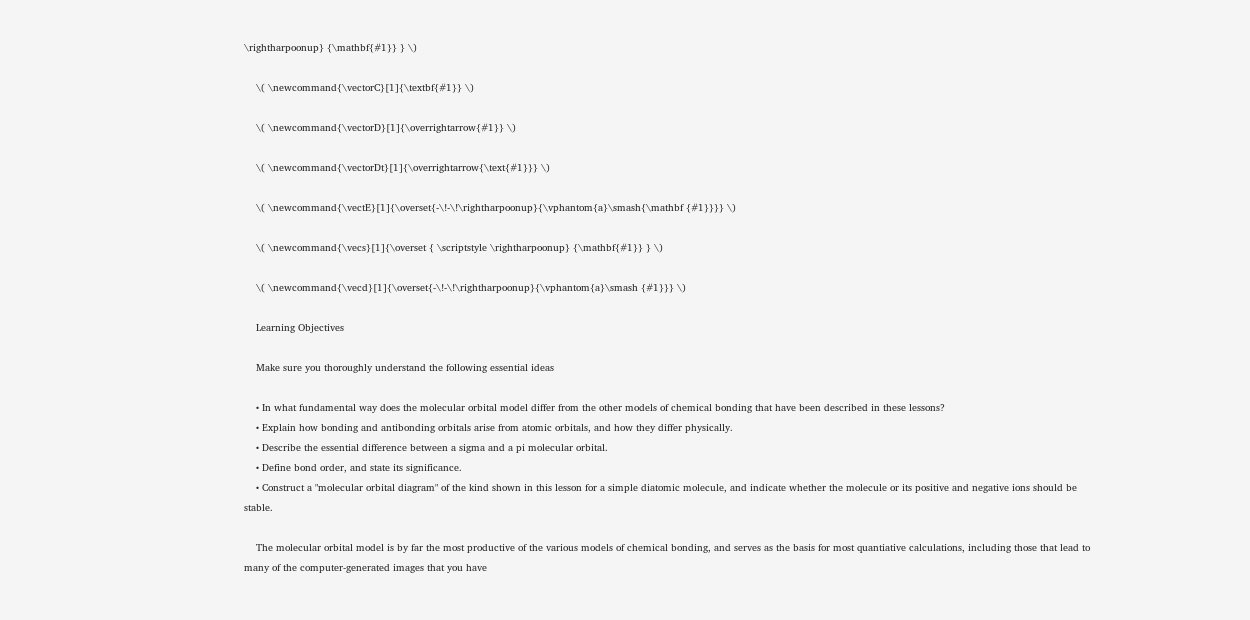\rightharpoonup} {\mathbf{#1}} } \)

    \( \newcommand{\vectorC}[1]{\textbf{#1}} \)

    \( \newcommand{\vectorD}[1]{\overrightarrow{#1}} \)

    \( \newcommand{\vectorDt}[1]{\overrightarrow{\text{#1}}} \)

    \( \newcommand{\vectE}[1]{\overset{-\!-\!\rightharpoonup}{\vphantom{a}\smash{\mathbf {#1}}}} \)

    \( \newcommand{\vecs}[1]{\overset { \scriptstyle \rightharpoonup} {\mathbf{#1}} } \)

    \( \newcommand{\vecd}[1]{\overset{-\!-\!\rightharpoonup}{\vphantom{a}\smash {#1}}} \)

    Learning Objectives

    Make sure you thoroughly understand the following essential ideas

    • In what fundamental way does the molecular orbital model differ from the other models of chemical bonding that have been described in these lessons?
    • Explain how bonding and antibonding orbitals arise from atomic orbitals, and how they differ physically.
    • Describe the essential difference between a sigma and a pi molecular orbital.
    • Define bond order, and state its significance.
    • Construct a "molecular orbital diagram" of the kind shown in this lesson for a simple diatomic molecule, and indicate whether the molecule or its positive and negative ions should be stable.

    The molecular orbital model is by far the most productive of the various models of chemical bonding, and serves as the basis for most quantiative calculations, including those that lead to many of the computer-generated images that you have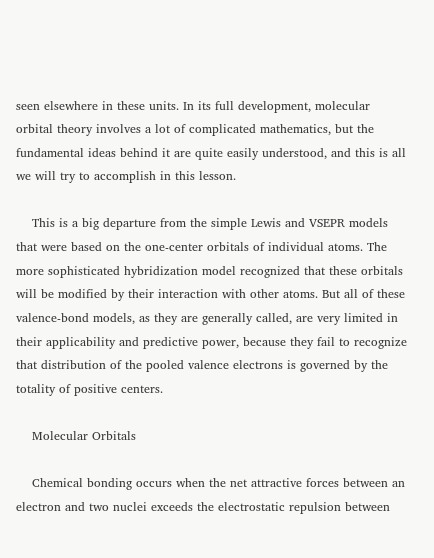seen elsewhere in these units. In its full development, molecular orbital theory involves a lot of complicated mathematics, but the fundamental ideas behind it are quite easily understood, and this is all we will try to accomplish in this lesson.

    This is a big departure from the simple Lewis and VSEPR models that were based on the one-center orbitals of individual atoms. The more sophisticated hybridization model recognized that these orbitals will be modified by their interaction with other atoms. But all of these valence-bond models, as they are generally called, are very limited in their applicability and predictive power, because they fail to recognize that distribution of the pooled valence electrons is governed by the totality of positive centers.

    Molecular Orbitals

    Chemical bonding occurs when the net attractive forces between an electron and two nuclei exceeds the electrostatic repulsion between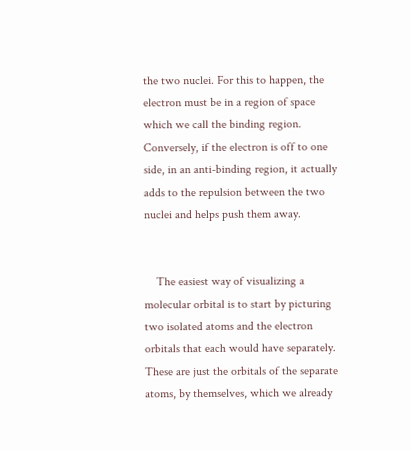the two nuclei. For this to happen, the electron must be in a region of space which we call the binding region. Conversely, if the electron is off to one side, in an anti-binding region, it actually adds to the repulsion between the two nuclei and helps push them away.


    The easiest way of visualizing a molecular orbital is to start by picturing two isolated atoms and the electron orbitals that each would have separately. These are just the orbitals of the separate atoms, by themselves, which we already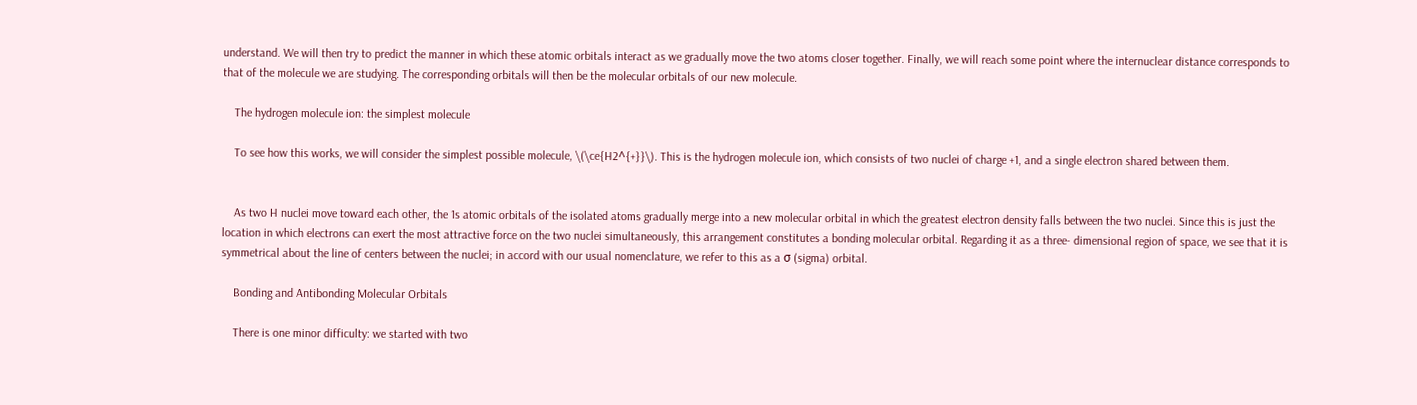understand. We will then try to predict the manner in which these atomic orbitals interact as we gradually move the two atoms closer together. Finally, we will reach some point where the internuclear distance corresponds to that of the molecule we are studying. The corresponding orbitals will then be the molecular orbitals of our new molecule.

    The hydrogen molecule ion: the simplest molecule

    To see how this works, we will consider the simplest possible molecule, \(\ce{H2^{+}}\). This is the hydrogen molecule ion, which consists of two nuclei of charge +1, and a single electron shared between them.


    As two H nuclei move toward each other, the 1s atomic orbitals of the isolated atoms gradually merge into a new molecular orbital in which the greatest electron density falls between the two nuclei. Since this is just the location in which electrons can exert the most attractive force on the two nuclei simultaneously, this arrangement constitutes a bonding molecular orbital. Regarding it as a three- dimensional region of space, we see that it is symmetrical about the line of centers between the nuclei; in accord with our usual nomenclature, we refer to this as a σ (sigma) orbital.

    Bonding and Antibonding Molecular Orbitals

    There is one minor difficulty: we started with two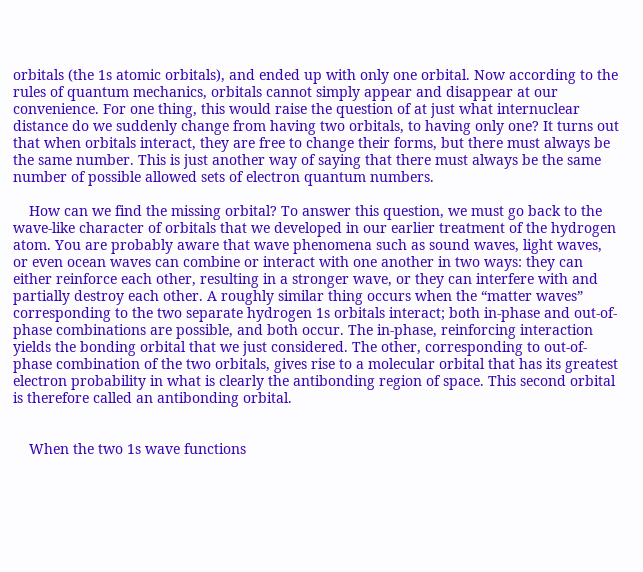orbitals (the 1s atomic orbitals), and ended up with only one orbital. Now according to the rules of quantum mechanics, orbitals cannot simply appear and disappear at our convenience. For one thing, this would raise the question of at just what internuclear distance do we suddenly change from having two orbitals, to having only one? It turns out that when orbitals interact, they are free to change their forms, but there must always be the same number. This is just another way of saying that there must always be the same number of possible allowed sets of electron quantum numbers.

    How can we find the missing orbital? To answer this question, we must go back to the wave-like character of orbitals that we developed in our earlier treatment of the hydrogen atom. You are probably aware that wave phenomena such as sound waves, light waves, or even ocean waves can combine or interact with one another in two ways: they can either reinforce each other, resulting in a stronger wave, or they can interfere with and partially destroy each other. A roughly similar thing occurs when the “matter waves” corresponding to the two separate hydrogen 1s orbitals interact; both in-phase and out-of-phase combinations are possible, and both occur. The in-phase, reinforcing interaction yields the bonding orbital that we just considered. The other, corresponding to out-of-phase combination of the two orbitals, gives rise to a molecular orbital that has its greatest electron probability in what is clearly the antibonding region of space. This second orbital is therefore called an antibonding orbital.


    When the two 1s wave functions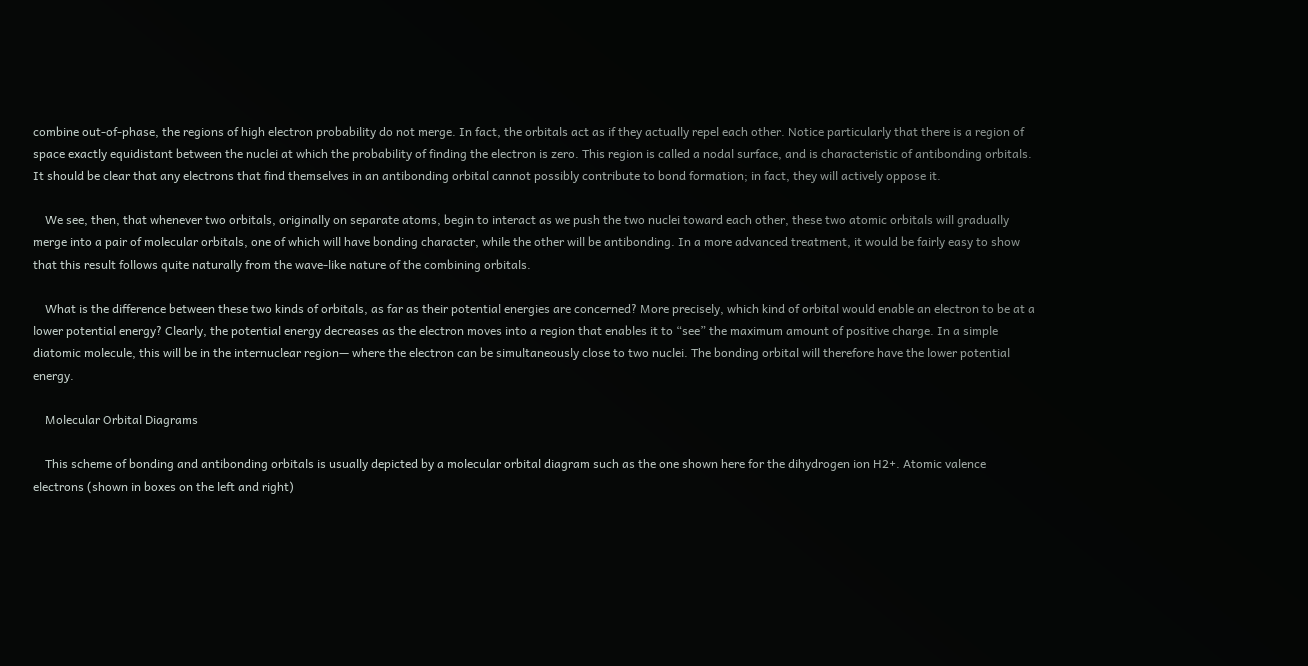combine out-of-phase, the regions of high electron probability do not merge. In fact, the orbitals act as if they actually repel each other. Notice particularly that there is a region of space exactly equidistant between the nuclei at which the probability of finding the electron is zero. This region is called a nodal surface, and is characteristic of antibonding orbitals. It should be clear that any electrons that find themselves in an antibonding orbital cannot possibly contribute to bond formation; in fact, they will actively oppose it.

    We see, then, that whenever two orbitals, originally on separate atoms, begin to interact as we push the two nuclei toward each other, these two atomic orbitals will gradually merge into a pair of molecular orbitals, one of which will have bonding character, while the other will be antibonding. In a more advanced treatment, it would be fairly easy to show that this result follows quite naturally from the wave-like nature of the combining orbitals.

    What is the difference between these two kinds of orbitals, as far as their potential energies are concerned? More precisely, which kind of orbital would enable an electron to be at a lower potential energy? Clearly, the potential energy decreases as the electron moves into a region that enables it to “see” the maximum amount of positive charge. In a simple diatomic molecule, this will be in the internuclear region— where the electron can be simultaneously close to two nuclei. The bonding orbital will therefore have the lower potential energy.

    Molecular Orbital Diagrams

    This scheme of bonding and antibonding orbitals is usually depicted by a molecular orbital diagram such as the one shown here for the dihydrogen ion H2+. Atomic valence electrons (shown in boxes on the left and right)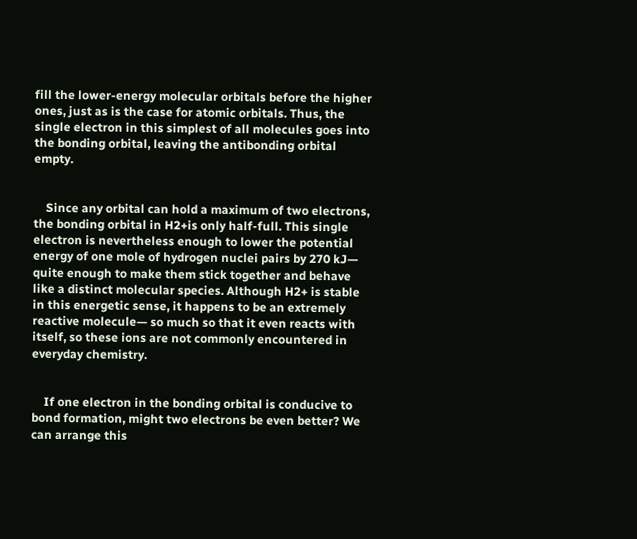fill the lower-energy molecular orbitals before the higher ones, just as is the case for atomic orbitals. Thus, the single electron in this simplest of all molecules goes into the bonding orbital, leaving the antibonding orbital empty.


    Since any orbital can hold a maximum of two electrons, the bonding orbital in H2+is only half-full. This single electron is nevertheless enough to lower the potential energy of one mole of hydrogen nuclei pairs by 270 kJ— quite enough to make them stick together and behave like a distinct molecular species. Although H2+ is stable in this energetic sense, it happens to be an extremely reactive molecule— so much so that it even reacts with itself, so these ions are not commonly encountered in everyday chemistry.


    If one electron in the bonding orbital is conducive to bond formation, might two electrons be even better? We can arrange this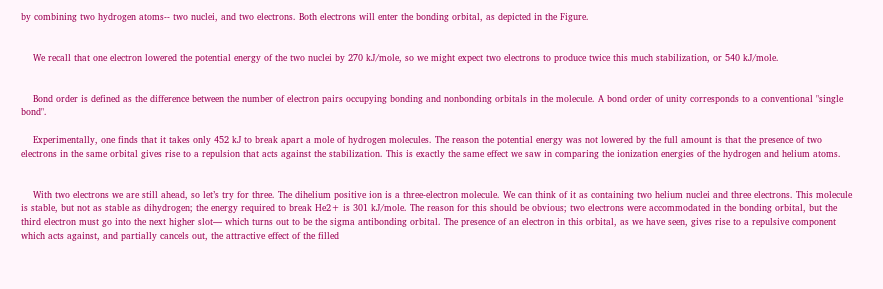by combining two hydrogen atoms-- two nuclei, and two electrons. Both electrons will enter the bonding orbital, as depicted in the Figure.


    We recall that one electron lowered the potential energy of the two nuclei by 270 kJ/mole, so we might expect two electrons to produce twice this much stabilization, or 540 kJ/mole.


    Bond order is defined as the difference between the number of electron pairs occupying bonding and nonbonding orbitals in the molecule. A bond order of unity corresponds to a conventional "single bond".

    Experimentally, one finds that it takes only 452 kJ to break apart a mole of hydrogen molecules. The reason the potential energy was not lowered by the full amount is that the presence of two electrons in the same orbital gives rise to a repulsion that acts against the stabilization. This is exactly the same effect we saw in comparing the ionization energies of the hydrogen and helium atoms.


    With two electrons we are still ahead, so let’s try for three. The dihelium positive ion is a three-electron molecule. We can think of it as containing two helium nuclei and three electrons. This molecule is stable, but not as stable as dihydrogen; the energy required to break He2+ is 301 kJ/mole. The reason for this should be obvious; two electrons were accommodated in the bonding orbital, but the third electron must go into the next higher slot— which turns out to be the sigma antibonding orbital. The presence of an electron in this orbital, as we have seen, gives rise to a repulsive component which acts against, and partially cancels out, the attractive effect of the filled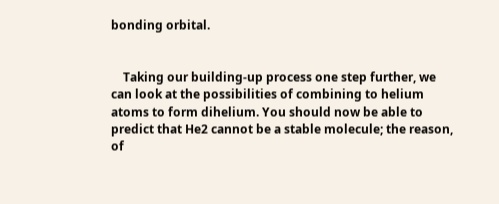bonding orbital.


    Taking our building-up process one step further, we can look at the possibilities of combining to helium atoms to form dihelium. You should now be able to predict that He2 cannot be a stable molecule; the reason, of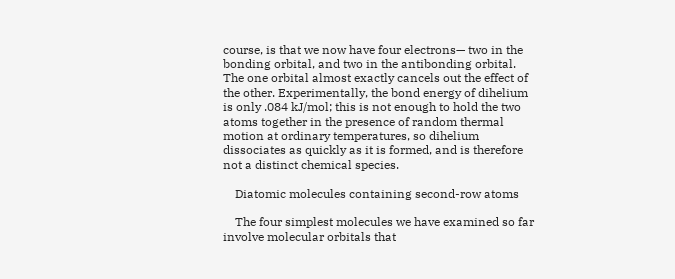course, is that we now have four electrons— two in the bonding orbital, and two in the antibonding orbital. The one orbital almost exactly cancels out the effect of the other. Experimentally, the bond energy of dihelium is only .084 kJ/mol; this is not enough to hold the two atoms together in the presence of random thermal motion at ordinary temperatures, so dihelium dissociates as quickly as it is formed, and is therefore not a distinct chemical species.

    Diatomic molecules containing second-row atoms

    The four simplest molecules we have examined so far involve molecular orbitals that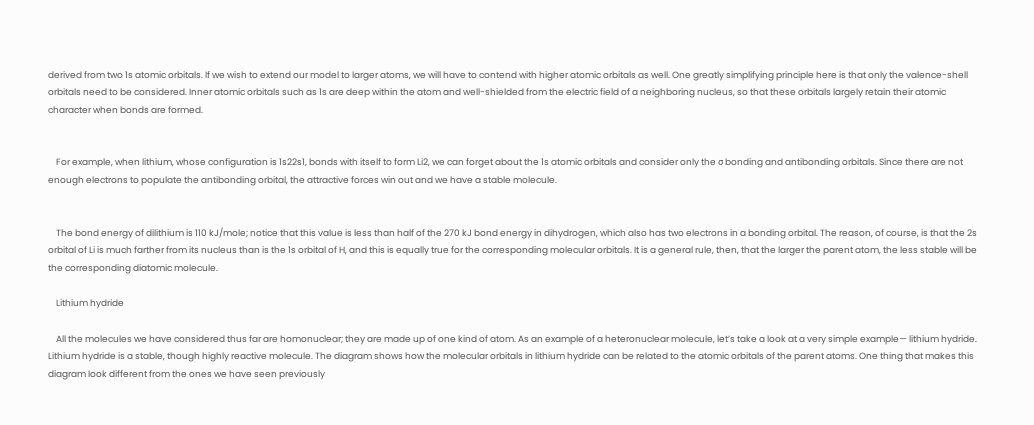derived from two 1s atomic orbitals. If we wish to extend our model to larger atoms, we will have to contend with higher atomic orbitals as well. One greatly simplifying principle here is that only the valence-shell orbitals need to be considered. Inner atomic orbitals such as 1s are deep within the atom and well-shielded from the electric field of a neighboring nucleus, so that these orbitals largely retain their atomic character when bonds are formed.


    For example, when lithium, whose configuration is 1s22s1, bonds with itself to form Li2, we can forget about the 1s atomic orbitals and consider only the σ bonding and antibonding orbitals. Since there are not enough electrons to populate the antibonding orbital, the attractive forces win out and we have a stable molecule.


    The bond energy of dilithium is 110 kJ/mole; notice that this value is less than half of the 270 kJ bond energy in dihydrogen, which also has two electrons in a bonding orbital. The reason, of course, is that the 2s orbital of Li is much farther from its nucleus than is the 1s orbital of H, and this is equally true for the corresponding molecular orbitals. It is a general rule, then, that the larger the parent atom, the less stable will be the corresponding diatomic molecule.

    Lithium hydride

    All the molecules we have considered thus far are homonuclear; they are made up of one kind of atom. As an example of a heteronuclear molecule, let’s take a look at a very simple example— lithium hydride. Lithium hydride is a stable, though highly reactive molecule. The diagram shows how the molecular orbitals in lithium hydride can be related to the atomic orbitals of the parent atoms. One thing that makes this diagram look different from the ones we have seen previously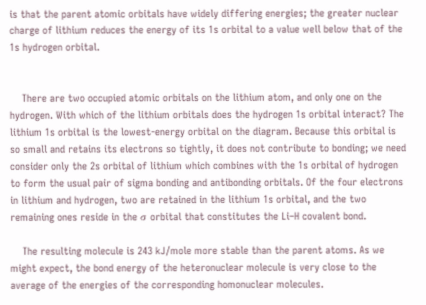is that the parent atomic orbitals have widely differing energies; the greater nuclear charge of lithium reduces the energy of its 1s orbital to a value well below that of the 1s hydrogen orbital.


    There are two occupied atomic orbitals on the lithium atom, and only one on the hydrogen. With which of the lithium orbitals does the hydrogen 1s orbital interact? The lithium 1s orbital is the lowest-energy orbital on the diagram. Because this orbital is so small and retains its electrons so tightly, it does not contribute to bonding; we need consider only the 2s orbital of lithium which combines with the 1s orbital of hydrogen to form the usual pair of sigma bonding and antibonding orbitals. Of the four electrons in lithium and hydrogen, two are retained in the lithium 1s orbital, and the two remaining ones reside in the σ orbital that constitutes the Li–H covalent bond.

    The resulting molecule is 243 kJ/mole more stable than the parent atoms. As we might expect, the bond energy of the heteronuclear molecule is very close to the average of the energies of the corresponding homonuclear molecules.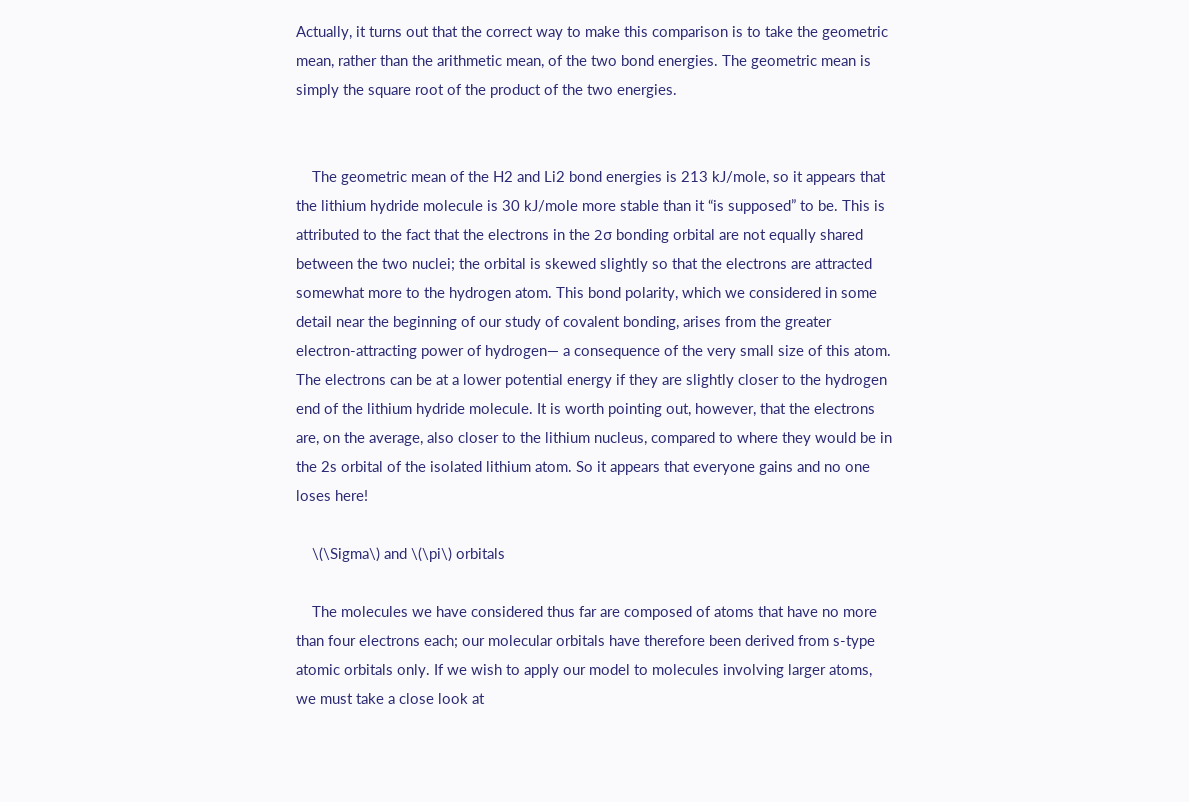Actually, it turns out that the correct way to make this comparison is to take the geometric mean, rather than the arithmetic mean, of the two bond energies. The geometric mean is simply the square root of the product of the two energies.


    The geometric mean of the H2 and Li2 bond energies is 213 kJ/mole, so it appears that the lithium hydride molecule is 30 kJ/mole more stable than it “is supposed” to be. This is attributed to the fact that the electrons in the 2σ bonding orbital are not equally shared between the two nuclei; the orbital is skewed slightly so that the electrons are attracted somewhat more to the hydrogen atom. This bond polarity, which we considered in some detail near the beginning of our study of covalent bonding, arises from the greater electron-attracting power of hydrogen— a consequence of the very small size of this atom. The electrons can be at a lower potential energy if they are slightly closer to the hydrogen end of the lithium hydride molecule. It is worth pointing out, however, that the electrons are, on the average, also closer to the lithium nucleus, compared to where they would be in the 2s orbital of the isolated lithium atom. So it appears that everyone gains and no one loses here!

    \(\Sigma\) and \(\pi\) orbitals

    The molecules we have considered thus far are composed of atoms that have no more than four electrons each; our molecular orbitals have therefore been derived from s-type atomic orbitals only. If we wish to apply our model to molecules involving larger atoms, we must take a close look at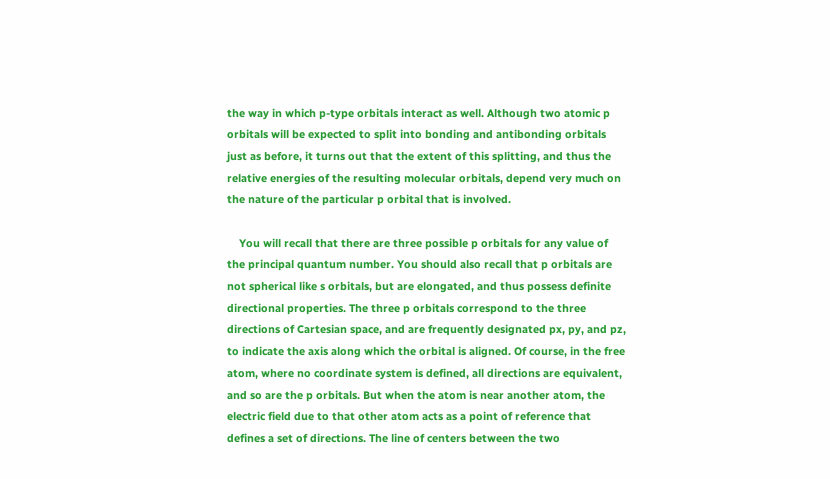the way in which p-type orbitals interact as well. Although two atomic p orbitals will be expected to split into bonding and antibonding orbitals just as before, it turns out that the extent of this splitting, and thus the relative energies of the resulting molecular orbitals, depend very much on the nature of the particular p orbital that is involved.

    You will recall that there are three possible p orbitals for any value of the principal quantum number. You should also recall that p orbitals are not spherical like s orbitals, but are elongated, and thus possess definite directional properties. The three p orbitals correspond to the three directions of Cartesian space, and are frequently designated px, py, and pz, to indicate the axis along which the orbital is aligned. Of course, in the free atom, where no coordinate system is defined, all directions are equivalent, and so are the p orbitals. But when the atom is near another atom, the electric field due to that other atom acts as a point of reference that defines a set of directions. The line of centers between the two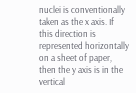nuclei is conventionally taken as the x axis. If this direction is represented horizontally on a sheet of paper, then the y axis is in the vertical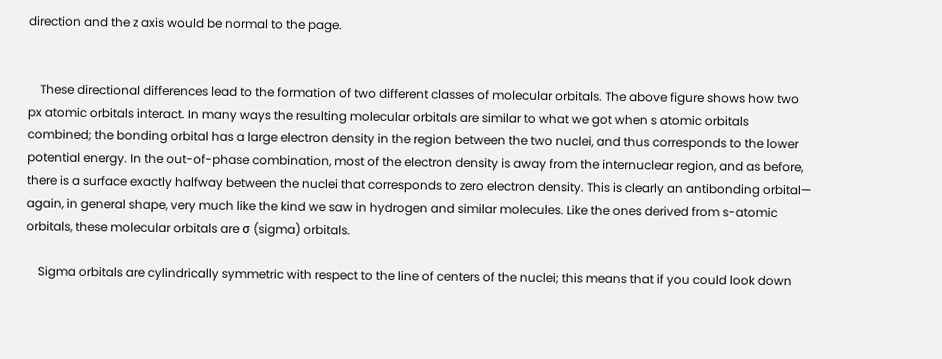direction and the z axis would be normal to the page.


    These directional differences lead to the formation of two different classes of molecular orbitals. The above figure shows how two px atomic orbitals interact. In many ways the resulting molecular orbitals are similar to what we got when s atomic orbitals combined; the bonding orbital has a large electron density in the region between the two nuclei, and thus corresponds to the lower potential energy. In the out-of-phase combination, most of the electron density is away from the internuclear region, and as before, there is a surface exactly halfway between the nuclei that corresponds to zero electron density. This is clearly an antibonding orbital— again, in general shape, very much like the kind we saw in hydrogen and similar molecules. Like the ones derived from s-atomic orbitals, these molecular orbitals are σ (sigma) orbitals.

    Sigma orbitals are cylindrically symmetric with respect to the line of centers of the nuclei; this means that if you could look down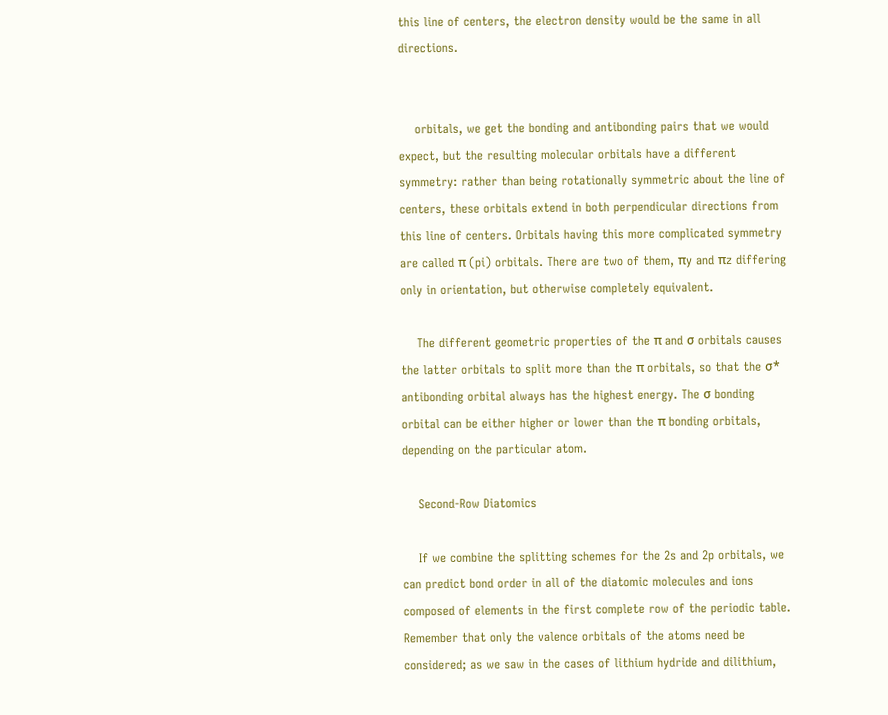this line of centers, the electron density would be the same in all directions.


    orbitals, we get the bonding and antibonding pairs that we would expect, but the resulting molecular orbitals have a different symmetry: rather than being rotationally symmetric about the line of centers, these orbitals extend in both perpendicular directions from this line of centers. Orbitals having this more complicated symmetry are called π (pi) orbitals. There are two of them, πy and πz differing only in orientation, but otherwise completely equivalent.

    The different geometric properties of the π and σ orbitals causes the latter orbitals to split more than the π orbitals, so that the σ* antibonding orbital always has the highest energy. The σ bonding orbital can be either higher or lower than the π bonding orbitals, depending on the particular atom.

    Second-Row Diatomics

    If we combine the splitting schemes for the 2s and 2p orbitals, we can predict bond order in all of the diatomic molecules and ions composed of elements in the first complete row of the periodic table. Remember that only the valence orbitals of the atoms need be considered; as we saw in the cases of lithium hydride and dilithium,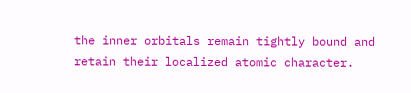the inner orbitals remain tightly bound and retain their localized atomic character.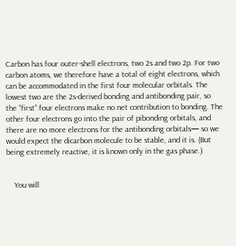Carbon has four outer-shell electrons, two 2s and two 2p. For two carbon atoms, we therefore have a total of eight electrons, which can be accommodated in the first four molecular orbitals. The lowest two are the 2s-derived bonding and antibonding pair, so the “first” four electrons make no net contribution to bonding. The other four electrons go into the pair of pibonding orbitals, and there are no more electrons for the antibonding orbitals— so we would expect the dicarbon molecule to be stable, and it is. (But being extremely reactive, it is known only in the gas phase.)


    You will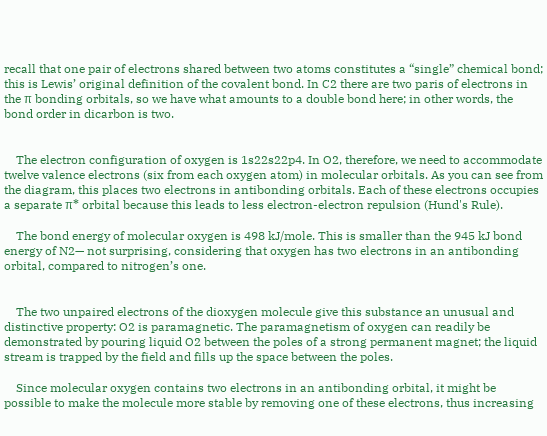recall that one pair of electrons shared between two atoms constitutes a “single” chemical bond; this is Lewis’ original definition of the covalent bond. In C2 there are two paris of electrons in the π bonding orbitals, so we have what amounts to a double bond here; in other words, the bond order in dicarbon is two.


    The electron configuration of oxygen is 1s22s22p4. In O2, therefore, we need to accommodate twelve valence electrons (six from each oxygen atom) in molecular orbitals. As you can see from the diagram, this places two electrons in antibonding orbitals. Each of these electrons occupies a separate π* orbital because this leads to less electron-electron repulsion (Hund's Rule).

    The bond energy of molecular oxygen is 498 kJ/mole. This is smaller than the 945 kJ bond energy of N2— not surprising, considering that oxygen has two electrons in an antibonding orbital, compared to nitrogen’s one.


    The two unpaired electrons of the dioxygen molecule give this substance an unusual and distinctive property: O2 is paramagnetic. The paramagnetism of oxygen can readily be demonstrated by pouring liquid O2 between the poles of a strong permanent magnet; the liquid stream is trapped by the field and fills up the space between the poles.

    Since molecular oxygen contains two electrons in an antibonding orbital, it might be possible to make the molecule more stable by removing one of these electrons, thus increasing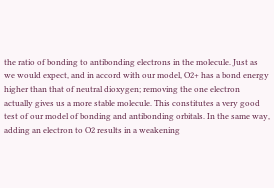the ratio of bonding to antibonding electrons in the molecule. Just as we would expect, and in accord with our model, O2+ has a bond energy higher than that of neutral dioxygen; removing the one electron actually gives us a more stable molecule. This constitutes a very good test of our model of bonding and antibonding orbitals. In the same way, adding an electron to O2 results in a weakening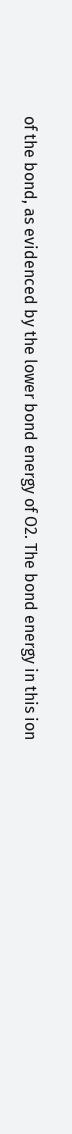of the bond, as evidenced by the lower bond energy of O2. The bond energy in this ion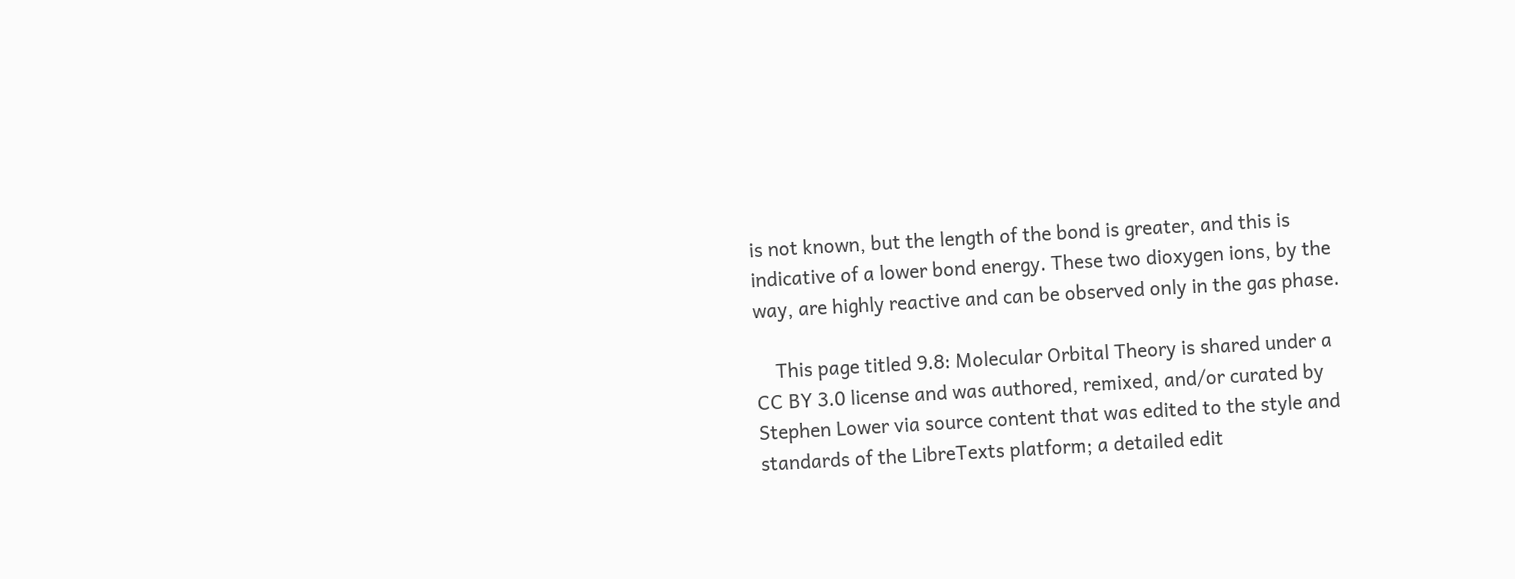is not known, but the length of the bond is greater, and this is indicative of a lower bond energy. These two dioxygen ions, by the way, are highly reactive and can be observed only in the gas phase.

    This page titled 9.8: Molecular Orbital Theory is shared under a CC BY 3.0 license and was authored, remixed, and/or curated by Stephen Lower via source content that was edited to the style and standards of the LibreTexts platform; a detailed edit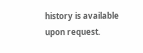history is available upon request.